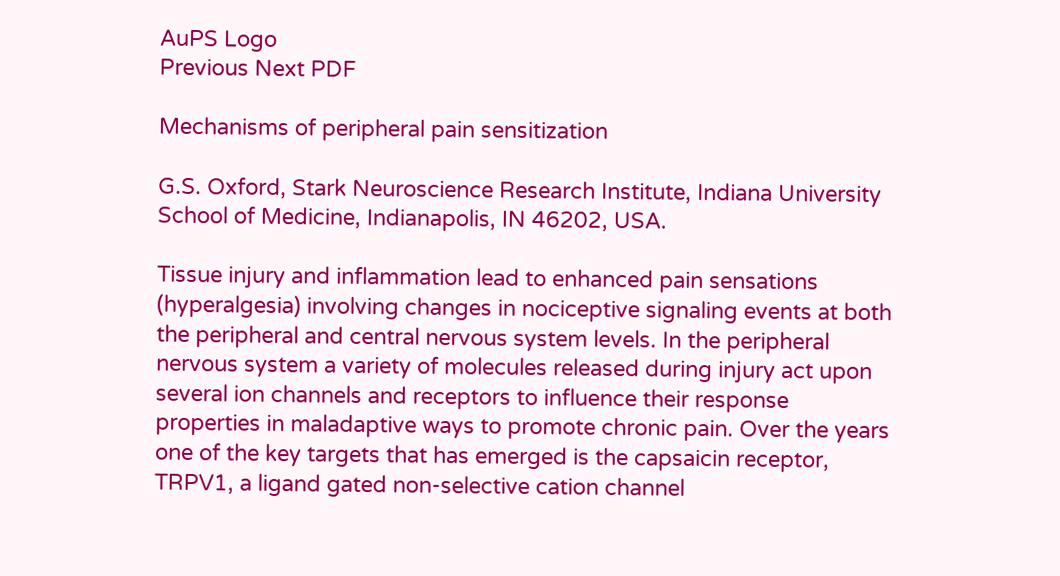AuPS Logo
Previous Next PDF

Mechanisms of peripheral pain sensitization

G.S. Oxford, Stark Neuroscience Research Institute, Indiana University School of Medicine, Indianapolis, IN 46202, USA.

Tissue injury and inflammation lead to enhanced pain sensations (hyperalgesia) involving changes in nociceptive signaling events at both the peripheral and central nervous system levels. In the peripheral nervous system a variety of molecules released during injury act upon several ion channels and receptors to influence their response properties in maladaptive ways to promote chronic pain. Over the years one of the key targets that has emerged is the capsaicin receptor, TRPV1, a ligand gated non-selective cation channel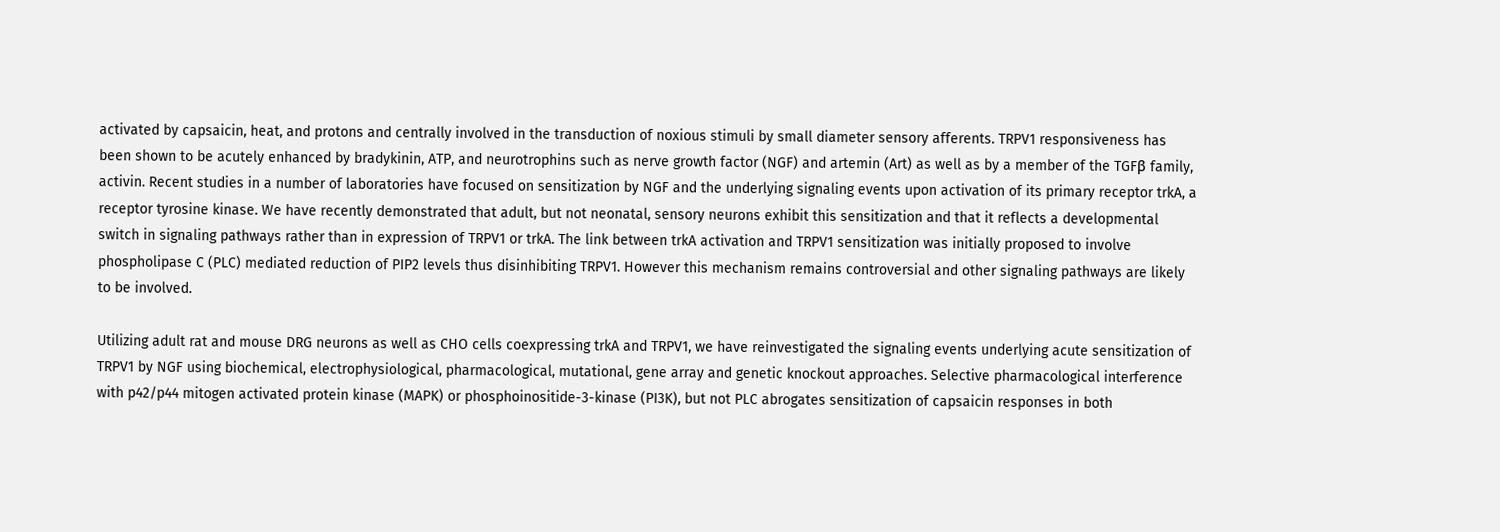activated by capsaicin, heat, and protons and centrally involved in the transduction of noxious stimuli by small diameter sensory afferents. TRPV1 responsiveness has been shown to be acutely enhanced by bradykinin, ATP, and neurotrophins such as nerve growth factor (NGF) and artemin (Art) as well as by a member of the TGFβ family, activin. Recent studies in a number of laboratories have focused on sensitization by NGF and the underlying signaling events upon activation of its primary receptor trkA, a receptor tyrosine kinase. We have recently demonstrated that adult, but not neonatal, sensory neurons exhibit this sensitization and that it reflects a developmental switch in signaling pathways rather than in expression of TRPV1 or trkA. The link between trkA activation and TRPV1 sensitization was initially proposed to involve phospholipase C (PLC) mediated reduction of PIP2 levels thus disinhibiting TRPV1. However this mechanism remains controversial and other signaling pathways are likely to be involved.

Utilizing adult rat and mouse DRG neurons as well as CHO cells coexpressing trkA and TRPV1, we have reinvestigated the signaling events underlying acute sensitization of TRPV1 by NGF using biochemical, electrophysiological, pharmacological, mutational, gene array and genetic knockout approaches. Selective pharmacological interference with p42/p44 mitogen activated protein kinase (MAPK) or phosphoinositide-3-kinase (PI3K), but not PLC abrogates sensitization of capsaicin responses in both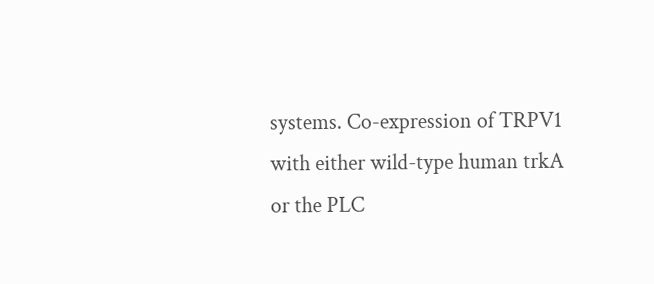systems. Co-expression of TRPV1 with either wild-type human trkA or the PLC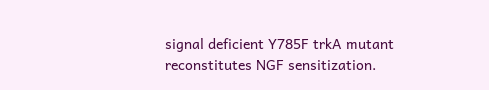signal deficient Y785F trkA mutant reconstitutes NGF sensitization.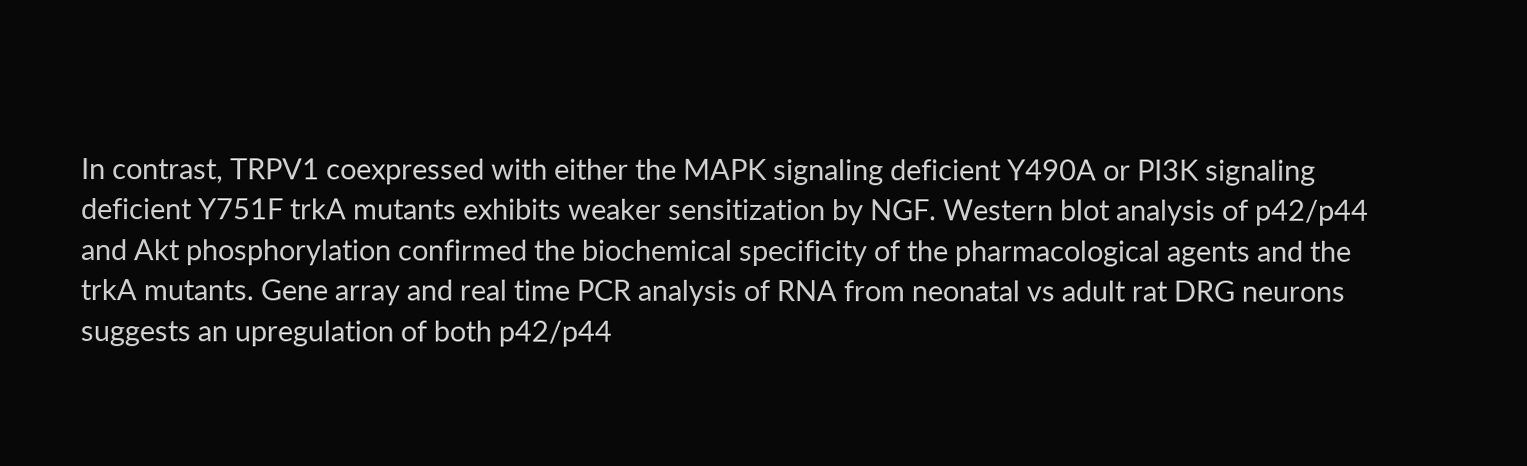In contrast, TRPV1 coexpressed with either the MAPK signaling deficient Y490A or PI3K signaling deficient Y751F trkA mutants exhibits weaker sensitization by NGF. Western blot analysis of p42/p44 and Akt phosphorylation confirmed the biochemical specificity of the pharmacological agents and the trkA mutants. Gene array and real time PCR analysis of RNA from neonatal vs adult rat DRG neurons suggests an upregulation of both p42/p44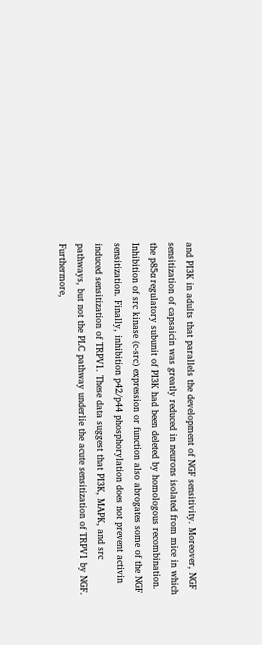and PI3K in adults that parallels the development of NGF sensitivity. Moreover, NGF sensitization of capsaicin was greatly reduced in neurons isolated from mice in which the p85α regulatory subunit of PI3K had been deleted by homologous recombination. Inhibition of src kinase (c-src) expression or function also abrogates some of the NGF sensitization. Finally, inhibition p42/p44 phosphorylation does not prevent activin induced sensitization of TRPV1. These data suggest that PI3K, MAPK, and src pathways, but not the PLC pathway underlie the acute sensitization of TRPV1 by NGF. Furthermore,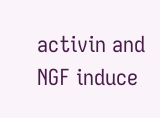activin and NGF induce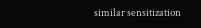similar sensitization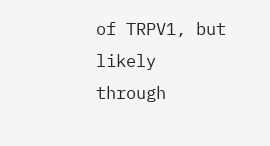of TRPV1, but likely through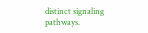distinct signaling pathways.